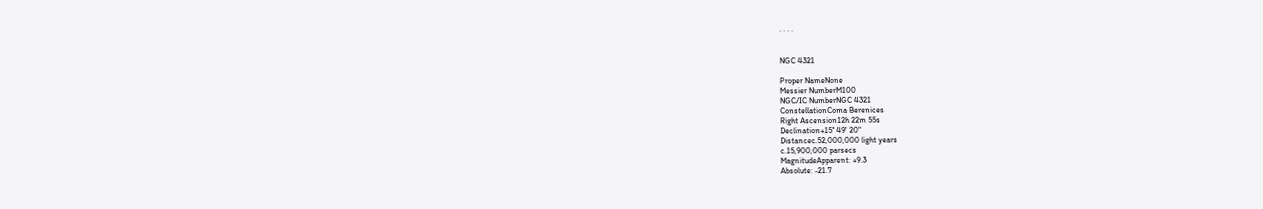· · · ·


NGC 4321

Proper NameNone
Messier NumberM100
NGC/IC NumberNGC 4321
ConstellationComa Berenices
Right Ascension12h 22m 55s
Declination+15° 49' 20"
Distancec.52,000,000 light years
c.15,900,000 parsecs
MagnitudeApparent: +9.3
Absolute: -21.7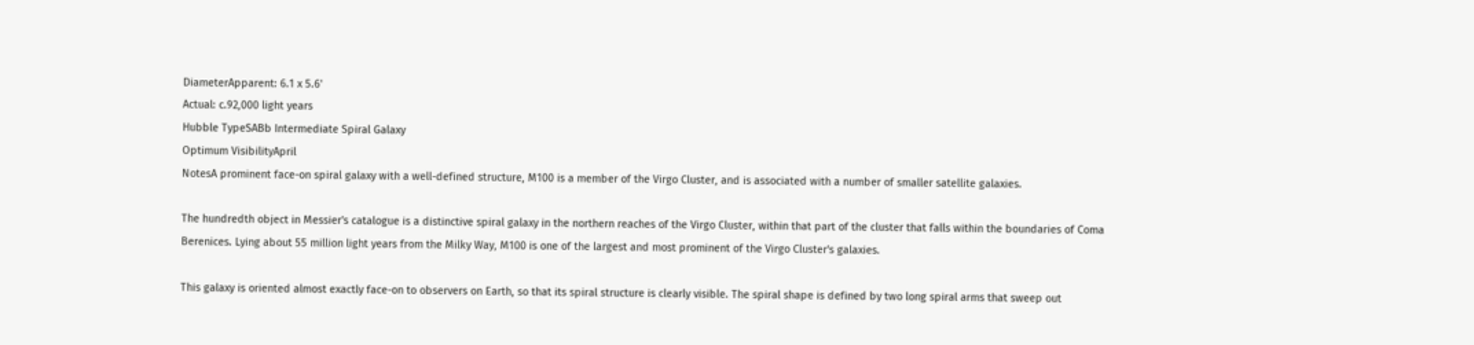DiameterApparent: 6.1 x 5.6'
Actual: c.92,000 light years
Hubble TypeSABb Intermediate Spiral Galaxy
Optimum VisibilityApril
NotesA prominent face-on spiral galaxy with a well-defined structure, M100 is a member of the Virgo Cluster, and is associated with a number of smaller satellite galaxies.

The hundredth object in Messier's catalogue is a distinctive spiral galaxy in the northern reaches of the Virgo Cluster, within that part of the cluster that falls within the boundaries of Coma Berenices. Lying about 55 million light years from the Milky Way, M100 is one of the largest and most prominent of the Virgo Cluster's galaxies.

This galaxy is oriented almost exactly face-on to observers on Earth, so that its spiral structure is clearly visible. The spiral shape is defined by two long spiral arms that sweep out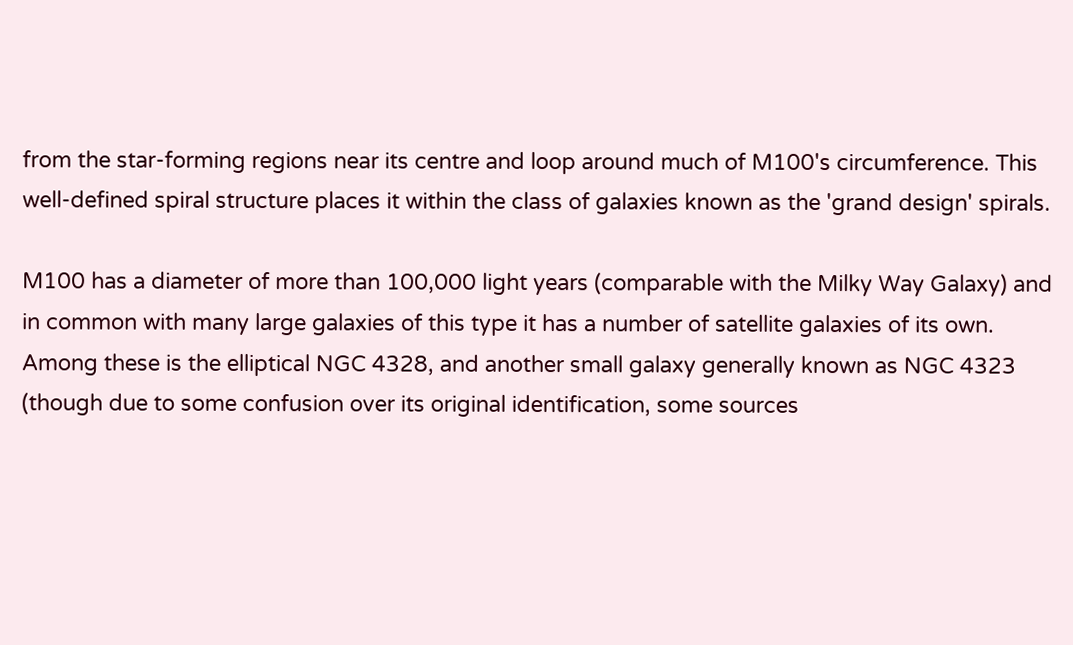from the star-forming regions near its centre and loop around much of M100's circumference. This well-defined spiral structure places it within the class of galaxies known as the 'grand design' spirals.

M100 has a diameter of more than 100,000 light years (comparable with the Milky Way Galaxy) and in common with many large galaxies of this type it has a number of satellite galaxies of its own. Among these is the elliptical NGC 4328, and another small galaxy generally known as NGC 4323 (though due to some confusion over its original identification, some sources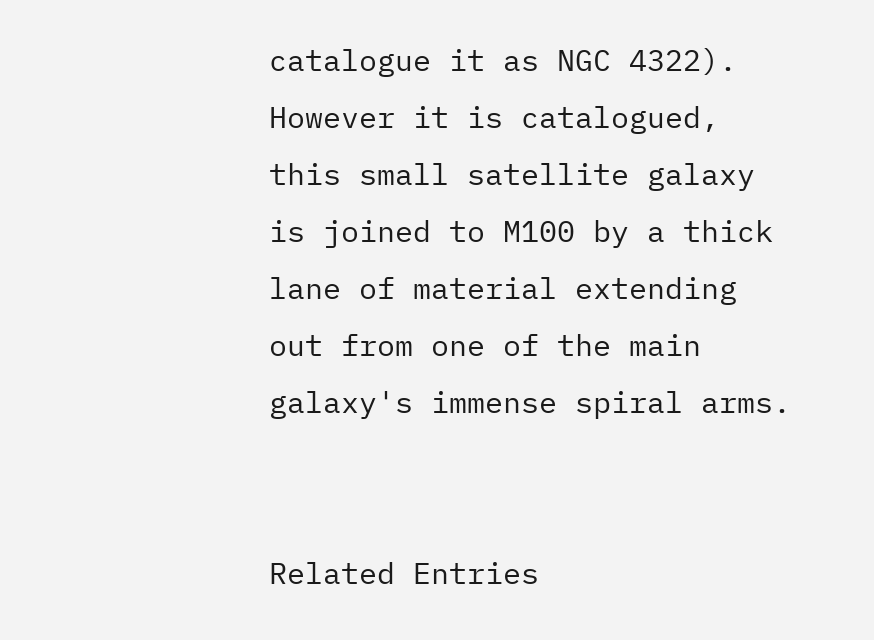catalogue it as NGC 4322). However it is catalogued, this small satellite galaxy is joined to M100 by a thick lane of material extending out from one of the main galaxy's immense spiral arms.


Related Entries